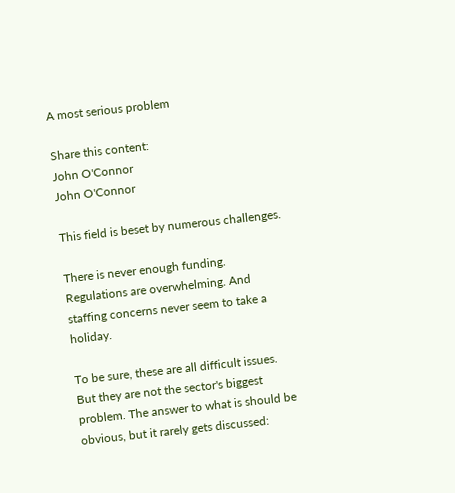A most serious problem

Share this content:
John O'Connor
John O'Connor

This field is beset by numerous challenges.

There is never enough funding. Regulations are overwhelming. And staffing concerns never seem to take a holiday.

To be sure, these are all difficult issues. But they are not the sector's biggest problem. The answer to what is should be obvious, but it rarely gets discussed: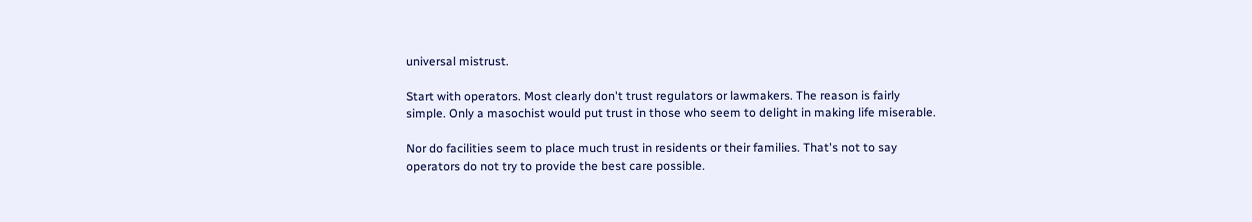universal mistrust.

Start with operators. Most clearly don't trust regulators or lawmakers. The reason is fairly simple. Only a masochist would put trust in those who seem to delight in making life miserable.

Nor do facilities seem to place much trust in residents or their families. That's not to say operators do not try to provide the best care possible.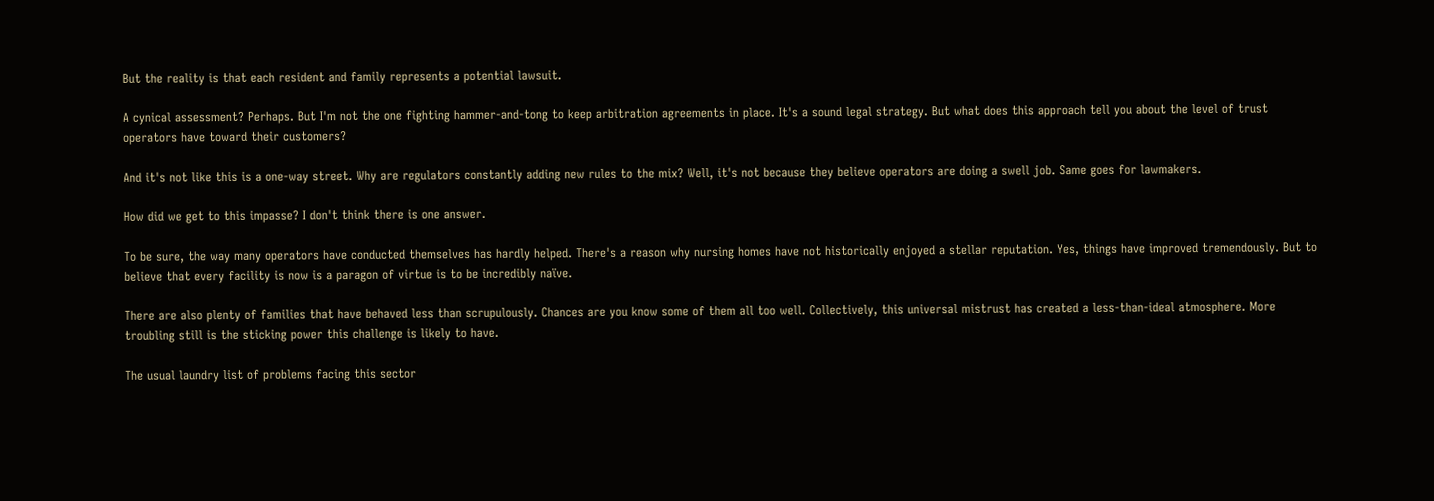But the reality is that each resident and family represents a potential lawsuit.

A cynical assessment? Perhaps. But I'm not the one fighting hammer-and-tong to keep arbitration agreements in place. It's a sound legal strategy. But what does this approach tell you about the level of trust operators have toward their customers?

And it's not like this is a one-way street. Why are regulators constantly adding new rules to the mix? Well, it's not because they believe operators are doing a swell job. Same goes for lawmakers.

How did we get to this impasse? I don't think there is one answer.

To be sure, the way many operators have conducted themselves has hardly helped. There's a reason why nursing homes have not historically enjoyed a stellar reputation. Yes, things have improved tremendously. But to believe that every facility is now is a paragon of virtue is to be incredibly naïve.

There are also plenty of families that have behaved less than scrupulously. Chances are you know some of them all too well. Collectively, this universal mistrust has created a less-than-ideal atmosphere. More troubling still is the sticking power this challenge is likely to have.

The usual laundry list of problems facing this sector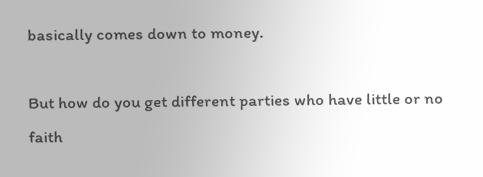basically comes down to money.

But how do you get different parties who have little or no faith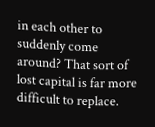in each other to suddenly come around? That sort of lost capital is far more difficult to replace.